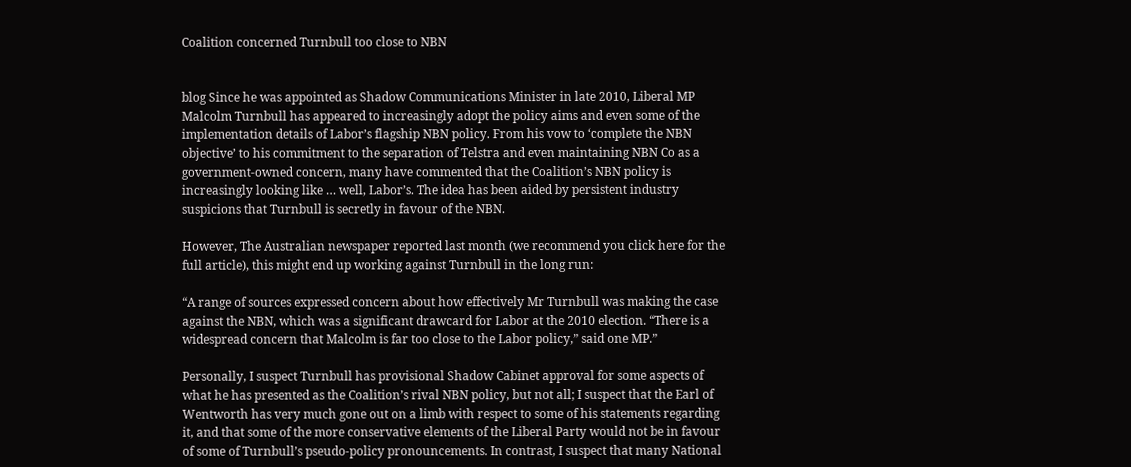Coalition concerned Turnbull too close to NBN


blog Since he was appointed as Shadow Communications Minister in late 2010, Liberal MP Malcolm Turnbull has appeared to increasingly adopt the policy aims and even some of the implementation details of Labor’s flagship NBN policy. From his vow to ‘complete the NBN objective’ to his commitment to the separation of Telstra and even maintaining NBN Co as a government-owned concern, many have commented that the Coalition’s NBN policy is increasingly looking like … well, Labor’s. The idea has been aided by persistent industry suspicions that Turnbull is secretly in favour of the NBN.

However, The Australian newspaper reported last month (we recommend you click here for the full article), this might end up working against Turnbull in the long run:

“A range of sources expressed concern about how effectively Mr Turnbull was making the case against the NBN, which was a significant drawcard for Labor at the 2010 election. “There is a widespread concern that Malcolm is far too close to the Labor policy,” said one MP.”

Personally, I suspect Turnbull has provisional Shadow Cabinet approval for some aspects of what he has presented as the Coalition’s rival NBN policy, but not all; I suspect that the Earl of Wentworth has very much gone out on a limb with respect to some of his statements regarding it, and that some of the more conservative elements of the Liberal Party would not be in favour of some of Turnbull’s pseudo-policy pronouncements. In contrast, I suspect that many National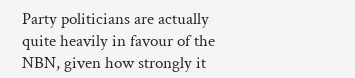Party politicians are actually quite heavily in favour of the NBN, given how strongly it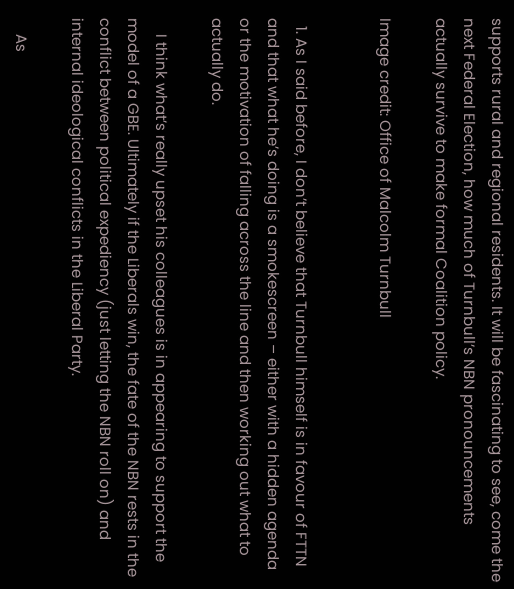supports rural and regional residents. It will be fascinating to see, come the next Federal Election, how much of Turnbull’s NBN pronouncements actually survive to make formal Coalition policy.

Image credit: Office of Malcolm Turnbull


  1. As I said before, I don’t believe that Turnbull himself is in favour of FTTN and that what he’s doing is a smokescreen – either with a hidden agenda or the motivation of falling across the line and then working out what to actually do.

    I think what’s really upset his colleagues is in appearing to support the model of a GBE. Ultimately if the Liberals win, the fate of the NBN rests in the conflict between political expediency (just letting the NBN roll on) and internal ideological conflicts in the Liberal Party.

    As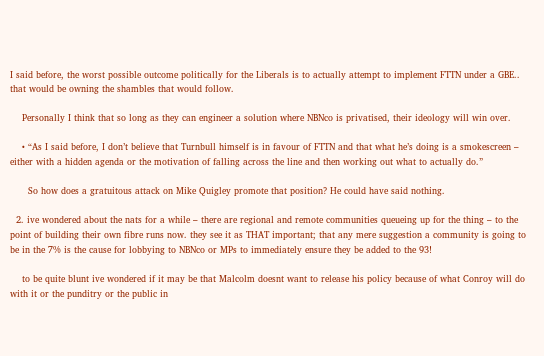I said before, the worst possible outcome politically for the Liberals is to actually attempt to implement FTTN under a GBE.. that would be owning the shambles that would follow.

    Personally I think that so long as they can engineer a solution where NBNco is privatised, their ideology will win over.

    • “As I said before, I don’t believe that Turnbull himself is in favour of FTTN and that what he’s doing is a smokescreen – either with a hidden agenda or the motivation of falling across the line and then working out what to actually do.”

      So how does a gratuitous attack on Mike Quigley promote that position? He could have said nothing.

  2. ive wondered about the nats for a while – there are regional and remote communities queueing up for the thing – to the point of building their own fibre runs now. they see it as THAT important; that any mere suggestion a community is going to be in the 7% is the cause for lobbying to NBNco or MPs to immediately ensure they be added to the 93!

    to be quite blunt ive wondered if it may be that Malcolm doesnt want to release his policy because of what Conroy will do with it or the punditry or the public in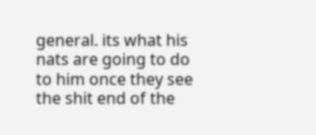general. its what his nats are going to do to him once they see the shit end of the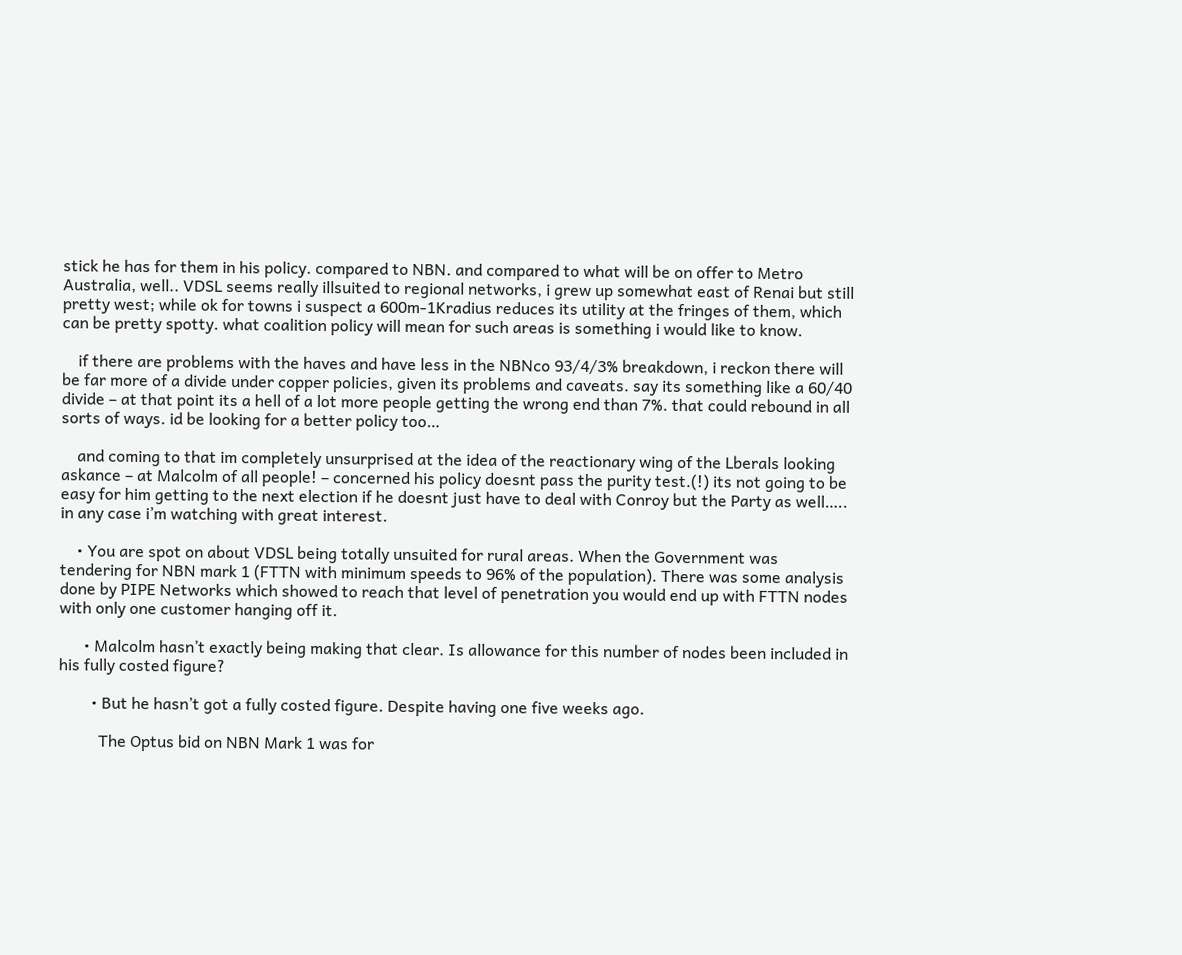stick he has for them in his policy. compared to NBN. and compared to what will be on offer to Metro Australia, well.. VDSL seems really illsuited to regional networks, i grew up somewhat east of Renai but still pretty west; while ok for towns i suspect a 600m-1Kradius reduces its utility at the fringes of them, which can be pretty spotty. what coalition policy will mean for such areas is something i would like to know.

    if there are problems with the haves and have less in the NBNco 93/4/3% breakdown, i reckon there will be far more of a divide under copper policies, given its problems and caveats. say its something like a 60/40 divide – at that point its a hell of a lot more people getting the wrong end than 7%. that could rebound in all sorts of ways. id be looking for a better policy too…

    and coming to that im completely unsurprised at the idea of the reactionary wing of the Lberals looking askance – at Malcolm of all people! – concerned his policy doesnt pass the purity test.(!) its not going to be easy for him getting to the next election if he doesnt just have to deal with Conroy but the Party as well….. in any case i’m watching with great interest.

    • You are spot on about VDSL being totally unsuited for rural areas. When the Government was tendering for NBN mark 1 (FTTN with minimum speeds to 96% of the population). There was some analysis done by PIPE Networks which showed to reach that level of penetration you would end up with FTTN nodes with only one customer hanging off it.

      • Malcolm hasn’t exactly being making that clear. Is allowance for this number of nodes been included in his fully costed figure?

        • But he hasn’t got a fully costed figure. Despite having one five weeks ago.

          The Optus bid on NBN Mark 1 was for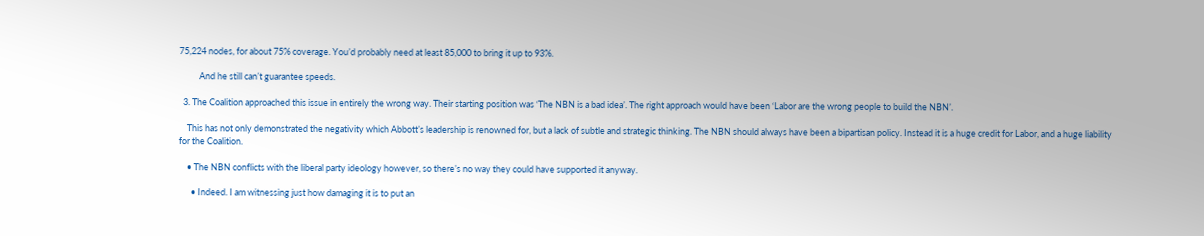75,224 nodes, for about 75% coverage. You’d probably need at least 85,000 to bring it up to 93%.

          And he still can’t guarantee speeds.

  3. The Coalition approached this issue in entirely the wrong way. Their starting position was ‘The NBN is a bad idea’. The right approach would have been ‘Labor are the wrong people to build the NBN’.

    This has not only demonstrated the negativity which Abbott’s leadership is renowned for, but a lack of subtle and strategic thinking. The NBN should always have been a bipartisan policy. Instead it is a huge credit for Labor, and a huge liability for the Coalition.

    • The NBN conflicts with the liberal party ideology however, so there’s no way they could have supported it anyway.

      • Indeed. I am witnessing just how damaging it is to put an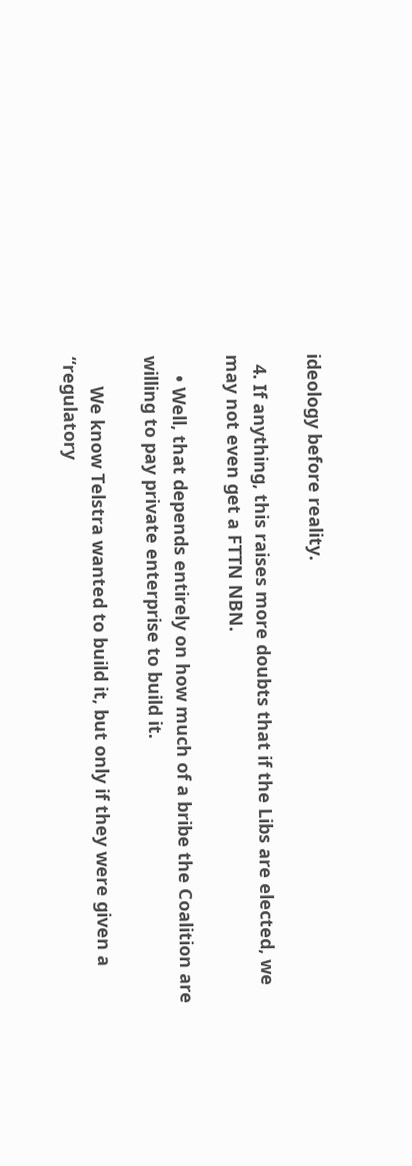ideology before reality.

  4. If anything, this raises more doubts that if the Libs are elected, we may not even get a FTTN NBN.

    • Well, that depends entirely on how much of a bribe the Coalition are willing to pay private enterprise to build it.

      We know Telstra wanted to build it, but only if they were given a “regulatory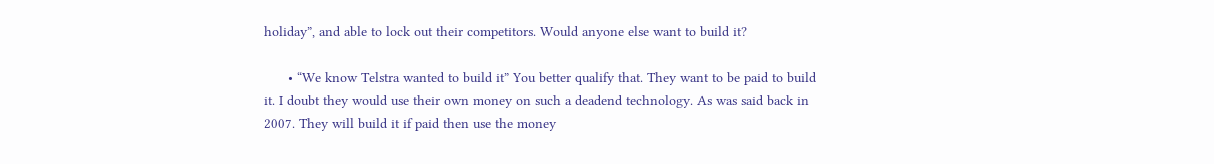holiday”, and able to lock out their competitors. Would anyone else want to build it?

      • “We know Telstra wanted to build it” You better qualify that. They want to be paid to build it. I doubt they would use their own money on such a deadend technology. As was said back in 2007. They will build it if paid then use the money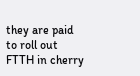they are paid to roll out FTTH in cherry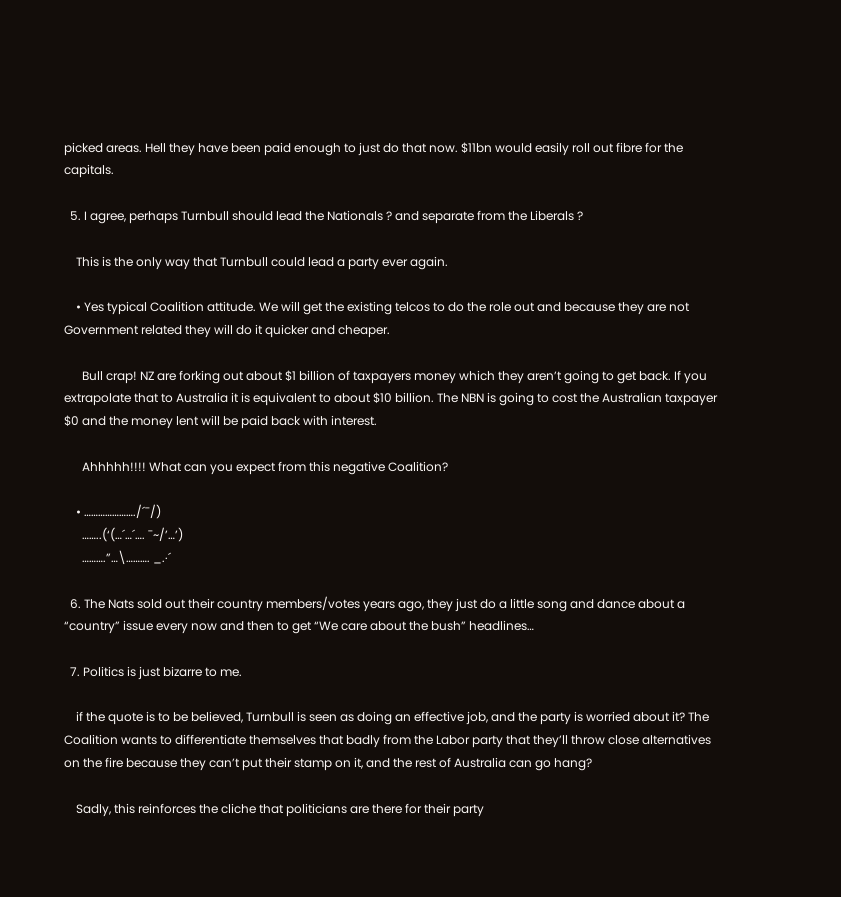picked areas. Hell they have been paid enough to just do that now. $11bn would easily roll out fibre for the capitals.

  5. I agree, perhaps Turnbull should lead the Nationals ? and separate from the Liberals ?

    This is the only way that Turnbull could lead a party ever again.

    • Yes typical Coalition attitude. We will get the existing telcos to do the role out and because they are not Government related they will do it quicker and cheaper.

      Bull crap! NZ are forking out about $1 billion of taxpayers money which they aren’t going to get back. If you extrapolate that to Australia it is equivalent to about $10 billion. The NBN is going to cost the Australian taxpayer $0 and the money lent will be paid back with interest.

      Ahhhhh!!!! What can you expect from this negative Coalition?

    • …………………./´¯/)
      ……..(‘(…´…´…. ¯~/’…’)
      ……….”…\………. _.·´

  6. The Nats sold out their country members/votes years ago, they just do a little song and dance about a “country” issue every now and then to get “We care about the bush” headlines…

  7. Politics is just bizarre to me.

    if the quote is to be believed, Turnbull is seen as doing an effective job, and the party is worried about it? The Coalition wants to differentiate themselves that badly from the Labor party that they’ll throw close alternatives on the fire because they can’t put their stamp on it, and the rest of Australia can go hang?

    Sadly, this reinforces the cliche that politicians are there for their party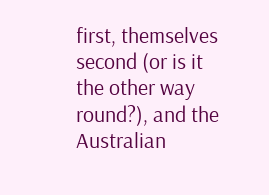first, themselves second (or is it the other way round?), and the Australian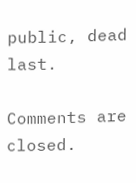public, dead last.

Comments are closed.